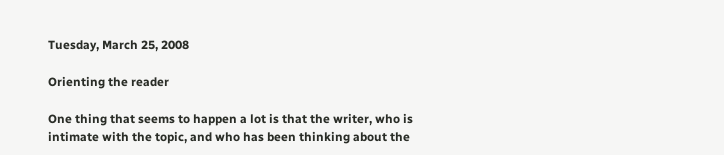Tuesday, March 25, 2008

Orienting the reader

One thing that seems to happen a lot is that the writer, who is intimate with the topic, and who has been thinking about the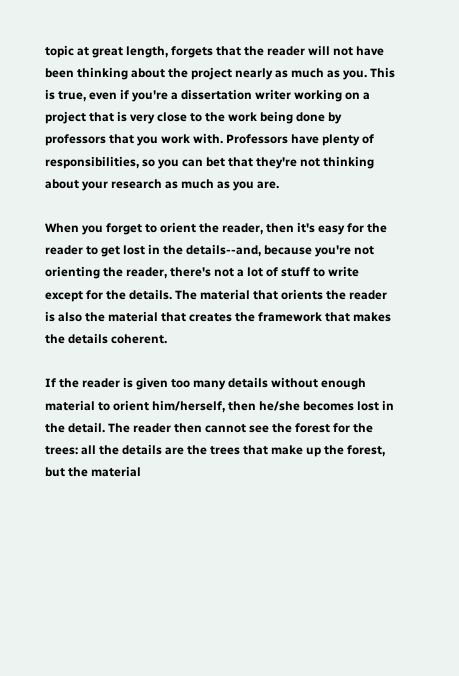topic at great length, forgets that the reader will not have been thinking about the project nearly as much as you. This is true, even if you're a dissertation writer working on a project that is very close to the work being done by professors that you work with. Professors have plenty of responsibilities, so you can bet that they're not thinking about your research as much as you are.

When you forget to orient the reader, then it's easy for the reader to get lost in the details--and, because you're not orienting the reader, there's not a lot of stuff to write except for the details. The material that orients the reader is also the material that creates the framework that makes the details coherent.

If the reader is given too many details without enough material to orient him/herself, then he/she becomes lost in the detail. The reader then cannot see the forest for the trees: all the details are the trees that make up the forest, but the material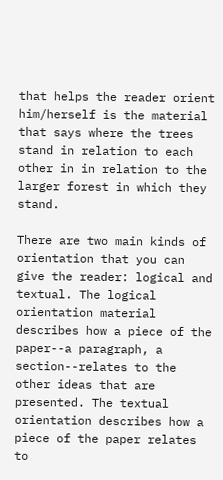that helps the reader orient him/herself is the material that says where the trees stand in relation to each other in in relation to the larger forest in which they stand.

There are two main kinds of orientation that you can give the reader: logical and textual. The logical orientation material describes how a piece of the paper--a paragraph, a section--relates to the other ideas that are presented. The textual orientation describes how a piece of the paper relates to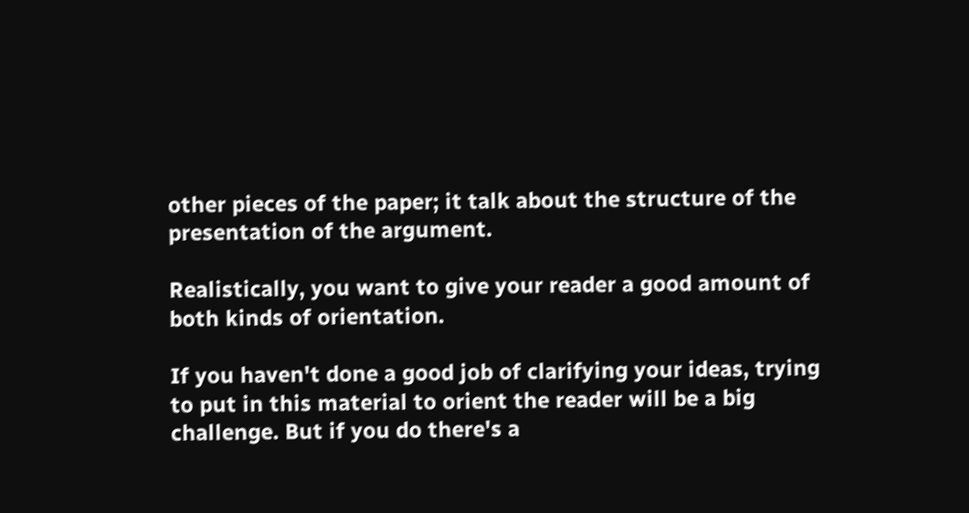other pieces of the paper; it talk about the structure of the presentation of the argument.

Realistically, you want to give your reader a good amount of both kinds of orientation.

If you haven't done a good job of clarifying your ideas, trying to put in this material to orient the reader will be a big challenge. But if you do there's a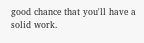good chance that you'll have a solid work.